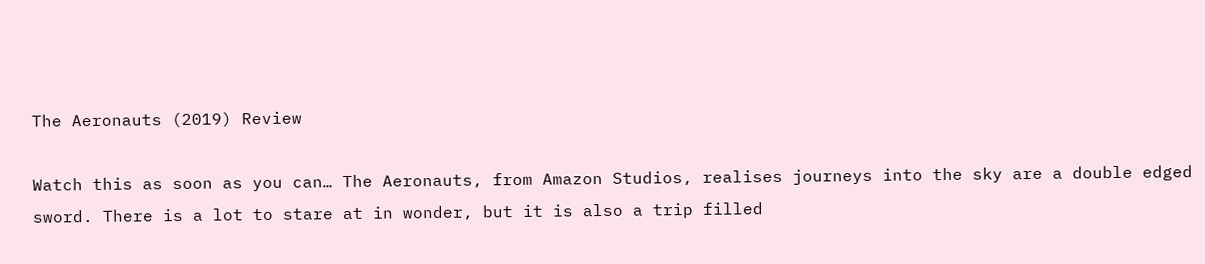The Aeronauts (2019) Review

Watch this as soon as you can… The Aeronauts, from Amazon Studios, realises journeys into the sky are a double edged sword. There is a lot to stare at in wonder, but it is also a trip filled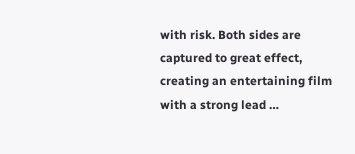with risk. Both sides are captured to great effect, creating an entertaining film with a strong lead …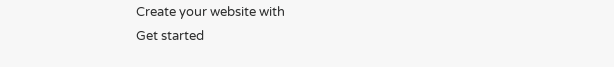Create your website with
Get started